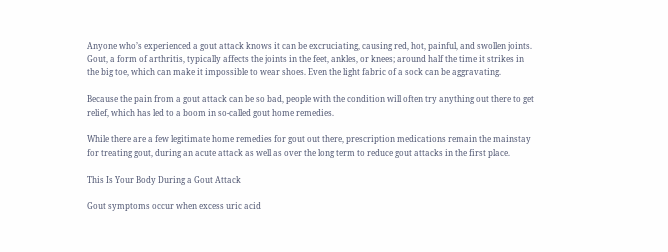Anyone who’s experienced a gout attack knows it can be excruciating, causing red, hot, painful, and swollen joints. Gout, a form of arthritis, typically affects the joints in the feet, ankles, or knees; around half the time it strikes in the big toe, which can make it impossible to wear shoes. Even the light fabric of a sock can be aggravating.

Because the pain from a gout attack can be so bad, people with the condition will often try anything out there to get relief, which has led to a boom in so-called gout home remedies.

While there are a few legitimate home remedies for gout out there, prescription medications remain the mainstay for treating gout, during an acute attack as well as over the long term to reduce gout attacks in the first place.

This Is Your Body During a Gout Attack

Gout symptoms occur when excess uric acid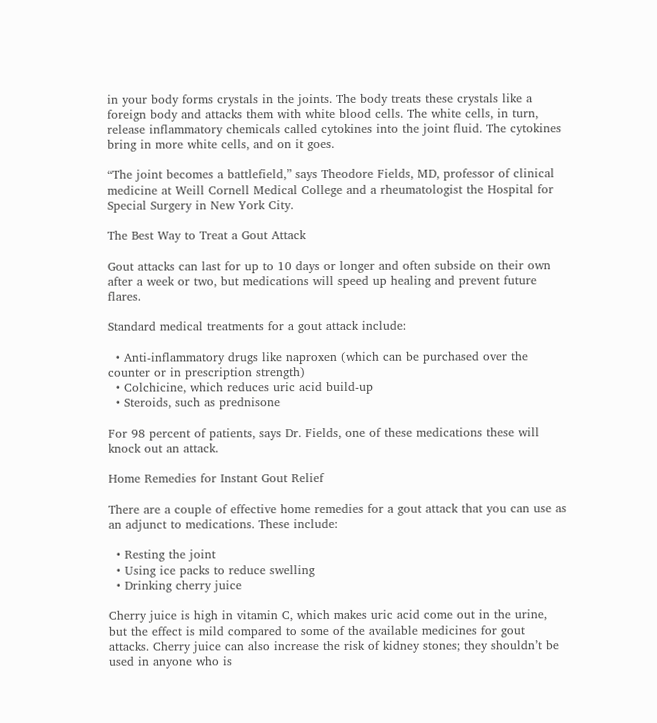in your body forms crystals in the joints. The body treats these crystals like a foreign body and attacks them with white blood cells. The white cells, in turn, release inflammatory chemicals called cytokines into the joint fluid. The cytokines bring in more white cells, and on it goes.

“The joint becomes a battlefield,” says Theodore Fields, MD, professor of clinical medicine at Weill Cornell Medical College and a rheumatologist the Hospital for Special Surgery in New York City.

The Best Way to Treat a Gout Attack

Gout attacks can last for up to 10 days or longer and often subside on their own after a week or two, but medications will speed up healing and prevent future flares.

Standard medical treatments for a gout attack include:

  • Anti-inflammatory drugs like naproxen (which can be purchased over the counter or in prescription strength)
  • Colchicine, which reduces uric acid build-up
  • Steroids, such as prednisone

For 98 percent of patients, says Dr. Fields, one of these medications these will knock out an attack.

Home Remedies for Instant Gout Relief

There are a couple of effective home remedies for a gout attack that you can use as an adjunct to medications. These include:

  • Resting the joint
  • Using ice packs to reduce swelling
  • Drinking cherry juice

Cherry juice is high in vitamin C, which makes uric acid come out in the urine, but the effect is mild compared to some of the available medicines for gout attacks. Cherry juice can also increase the risk of kidney stones; they shouldn’t be used in anyone who is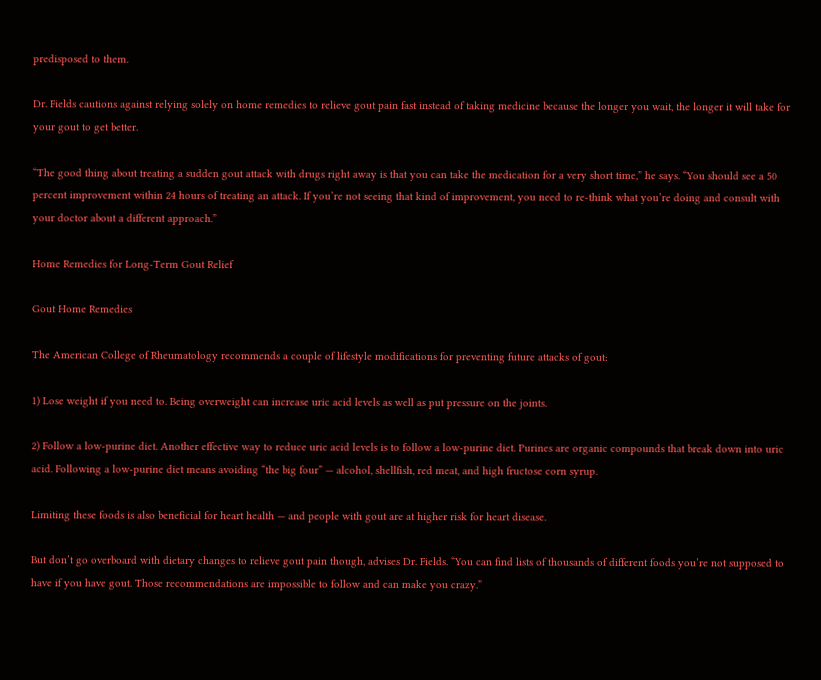predisposed to them.

Dr. Fields cautions against relying solely on home remedies to relieve gout pain fast instead of taking medicine because the longer you wait, the longer it will take for your gout to get better.

“The good thing about treating a sudden gout attack with drugs right away is that you can take the medication for a very short time,” he says. “You should see a 50 percent improvement within 24 hours of treating an attack. If you’re not seeing that kind of improvement, you need to re-think what you’re doing and consult with your doctor about a different approach.”

Home Remedies for Long-Term Gout Relief

Gout Home Remedies

The American College of Rheumatology recommends a couple of lifestyle modifications for preventing future attacks of gout:

1) Lose weight if you need to. Being overweight can increase uric acid levels as well as put pressure on the joints.

2) Follow a low-purine diet. Another effective way to reduce uric acid levels is to follow a low-purine diet. Purines are organic compounds that break down into uric acid. Following a low-purine diet means avoiding “the big four” — alcohol, shellfish, red meat, and high fructose corn syrup.

Limiting these foods is also beneficial for heart health — and people with gout are at higher risk for heart disease.

But don’t go overboard with dietary changes to relieve gout pain though, advises Dr. Fields. “You can find lists of thousands of different foods you’re not supposed to have if you have gout. Those recommendations are impossible to follow and can make you crazy.”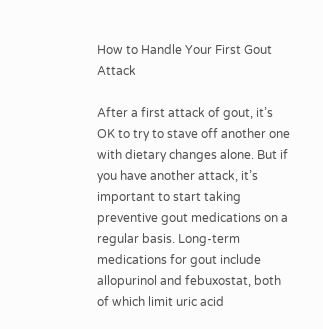How to Handle Your First Gout Attack

After a first attack of gout, it’s OK to try to stave off another one with dietary changes alone. But if you have another attack, it’s important to start taking preventive gout medications on a regular basis. Long-term medications for gout include allopurinol and febuxostat, both of which limit uric acid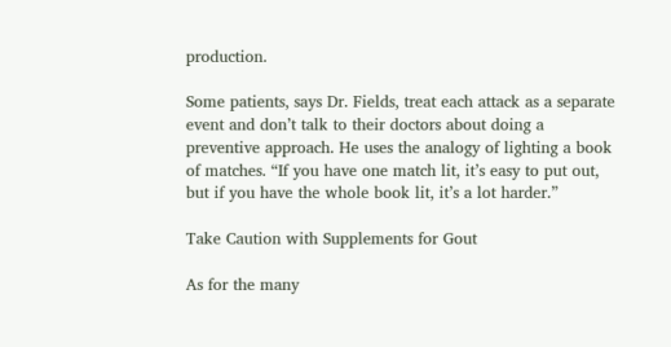production.

Some patients, says Dr. Fields, treat each attack as a separate event and don’t talk to their doctors about doing a preventive approach. He uses the analogy of lighting a book of matches. “If you have one match lit, it’s easy to put out, but if you have the whole book lit, it’s a lot harder.”

Take Caution with Supplements for Gout

As for the many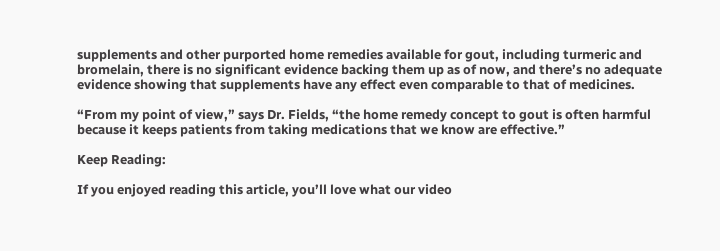supplements and other purported home remedies available for gout, including turmeric and bromelain, there is no significant evidence backing them up as of now, and there’s no adequate evidence showing that supplements have any effect even comparable to that of medicines.

“From my point of view,” says Dr. Fields, “the home remedy concept to gout is often harmful because it keeps patients from taking medications that we know are effective.”

Keep Reading:

If you enjoyed reading this article, you’ll love what our video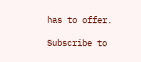has to offer.

Subscribe to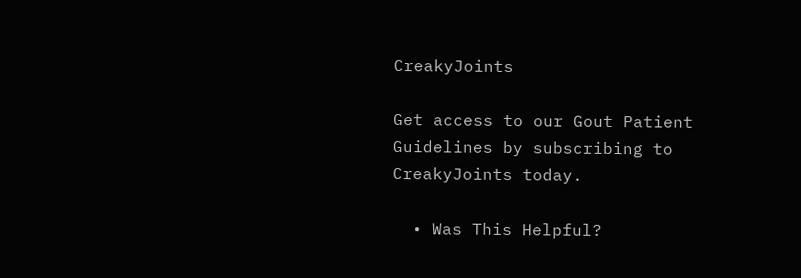CreakyJoints

Get access to our Gout Patient Guidelines by subscribing to CreakyJoints today.

  • Was This Helpful?